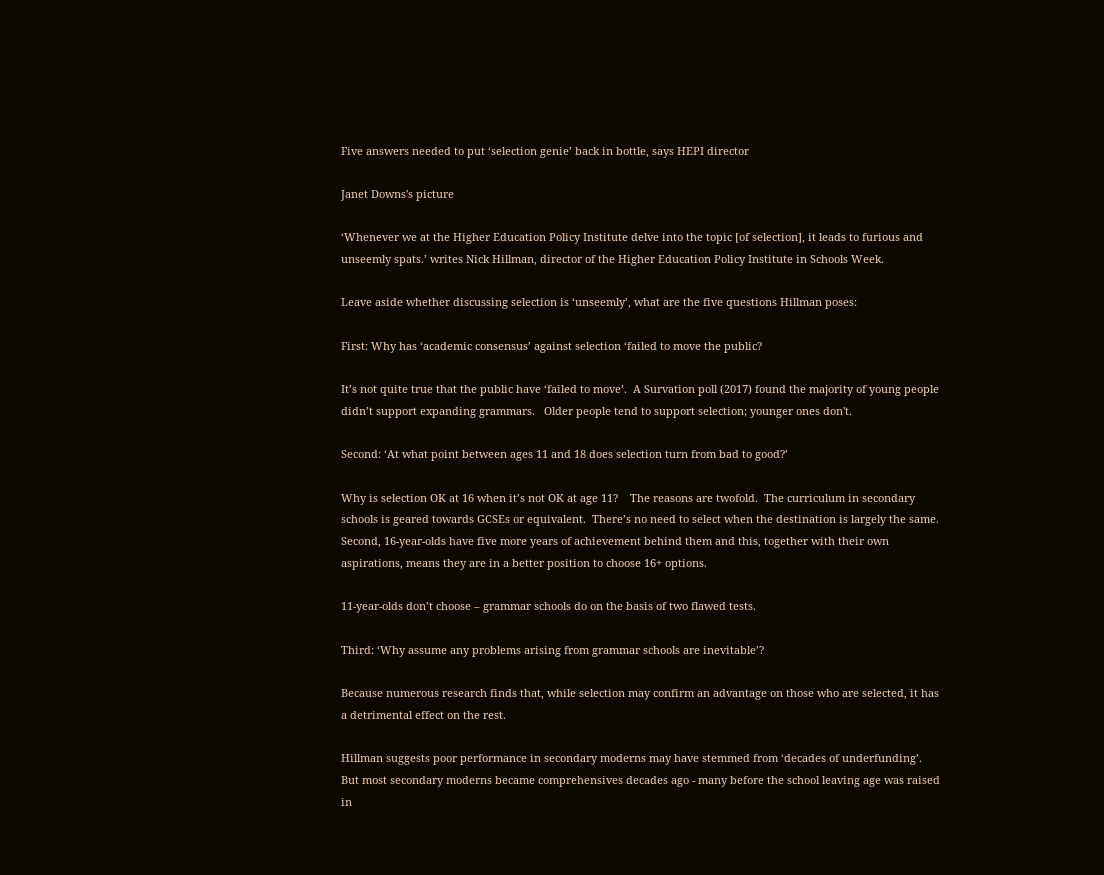Five answers needed to put ‘selection genie’ back in bottle, says HEPI director

Janet Downs's picture

‘Whenever we at the Higher Education Policy Institute delve into the topic [of selection], it leads to furious and unseemly spats.’ writes Nick Hillman, director of the Higher Education Policy Institute in Schools Week.

Leave aside whether discussing selection is ‘unseemly’, what are the five questions Hillman poses:

First: Why has ‘academic consensus’ against selection ‘failed to move the public?

It’s not quite true that the public have ‘failed to move’.  A Survation poll (2017) found the majority of young people didn’t support expanding grammars.   Older people tend to support selection; younger ones don't.

Second: ‘At what point between ages 11 and 18 does selection turn from bad to good?’

Why is selection OK at 16 when it’s not OK at age 11?    The reasons are twofold.  The curriculum in secondary schools is geared towards GCSEs or equivalent.  There’s no need to select when the destination is largely the same.  Second, 16-year-olds have five more years of achievement behind them and this, together with their own aspirations, means they are in a better position to choose 16+ options.

11-year-olds don’t choose – grammar schools do on the basis of two flawed tests.

Third: ‘Why assume any problems arising from grammar schools are inevitable’?

Because numerous research finds that, while selection may confirm an advantage on those who are selected, it has a detrimental effect on the rest.

Hillman suggests poor performance in secondary moderns may have stemmed from ‘decades of underfunding’.  But most secondary moderns became comprehensives decades ago - many before the school leaving age was raised in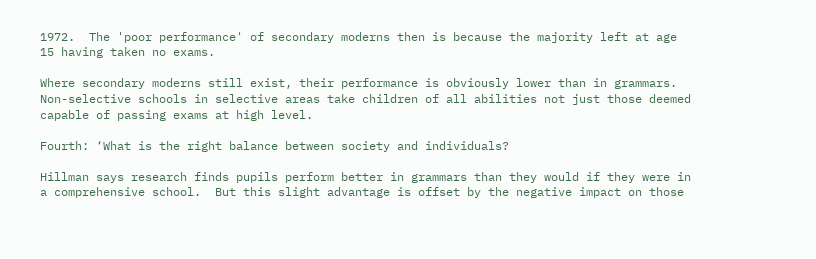1972.  The 'poor performance' of secondary moderns then is because the majority left at age 15 having taken no exams.

Where secondary moderns still exist, their performance is obviously lower than in grammars.  Non-selective schools in selective areas take children of all abilities not just those deemed capable of passing exams at high level.

Fourth: ‘What is the right balance between society and individuals?

Hillman says research finds pupils perform better in grammars than they would if they were in a comprehensive school.  But this slight advantage is offset by the negative impact on those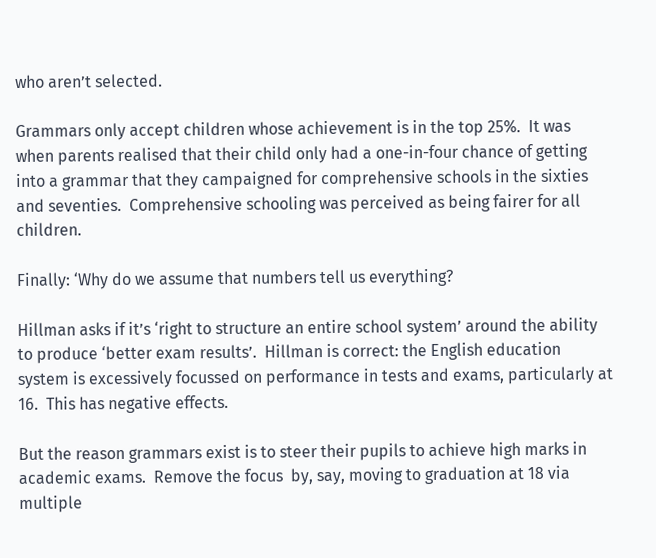who aren’t selected.

Grammars only accept children whose achievement is in the top 25%.  It was when parents realised that their child only had a one-in-four chance of getting into a grammar that they campaigned for comprehensive schools in the sixties and seventies.  Comprehensive schooling was perceived as being fairer for all children.

Finally: ‘Why do we assume that numbers tell us everything?

Hillman asks if it’s ‘right to structure an entire school system’ around the ability to produce ‘better exam results’.  Hillman is correct: the English education system is excessively focussed on performance in tests and exams, particularly at 16.  This has negative effects.

But the reason grammars exist is to steer their pupils to achieve high marks in academic exams.  Remove the focus  by, say, moving to graduation at 18 via multiple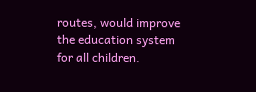routes, would improve the education system for all children.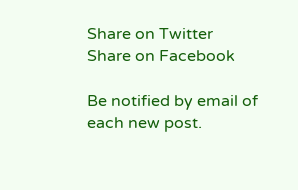Share on Twitter Share on Facebook

Be notified by email of each new post.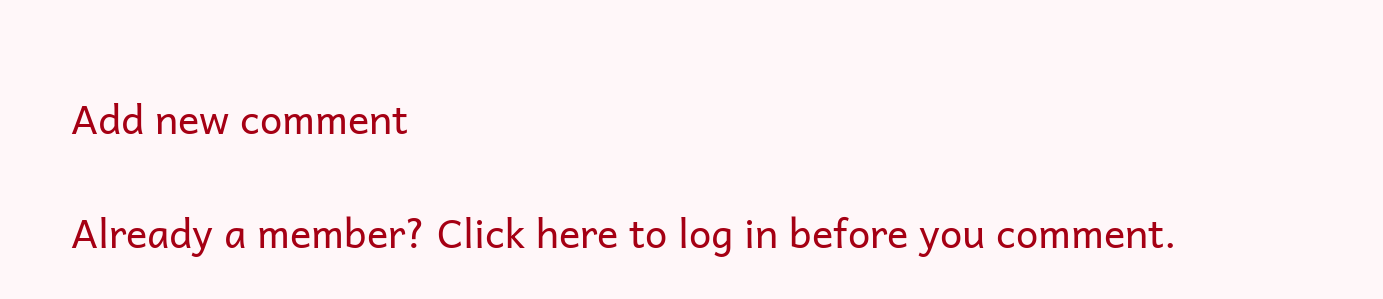Add new comment

Already a member? Click here to log in before you comment.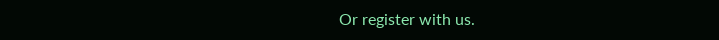Or register with us.